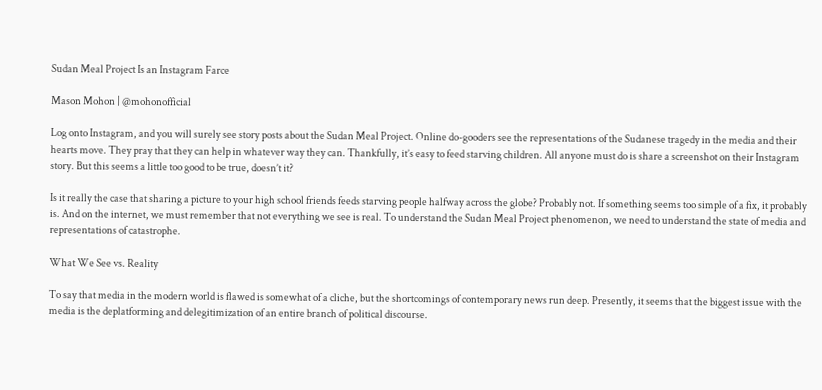Sudan Meal Project Is an Instagram Farce

Mason Mohon | @mohonofficial

Log onto Instagram, and you will surely see story posts about the Sudan Meal Project. Online do-gooders see the representations of the Sudanese tragedy in the media and their hearts move. They pray that they can help in whatever way they can. Thankfully, it’s easy to feed starving children. All anyone must do is share a screenshot on their Instagram story. But this seems a little too good to be true, doesn’t it?

Is it really the case that sharing a picture to your high school friends feeds starving people halfway across the globe? Probably not. If something seems too simple of a fix, it probably is. And on the internet, we must remember that not everything we see is real. To understand the Sudan Meal Project phenomenon, we need to understand the state of media and representations of catastrophe.

What We See vs. Reality

To say that media in the modern world is flawed is somewhat of a cliche, but the shortcomings of contemporary news run deep. Presently, it seems that the biggest issue with the media is the deplatforming and delegitimization of an entire branch of political discourse.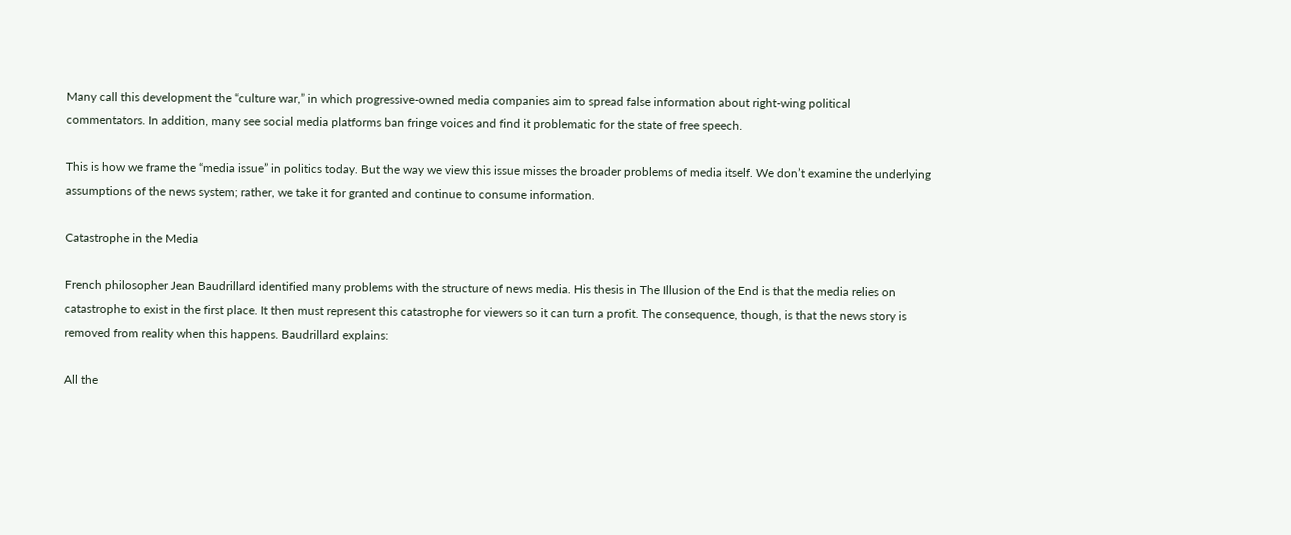Many call this development the “culture war,” in which progressive-owned media companies aim to spread false information about right-wing political commentators. In addition, many see social media platforms ban fringe voices and find it problematic for the state of free speech.

This is how we frame the “media issue” in politics today. But the way we view this issue misses the broader problems of media itself. We don’t examine the underlying assumptions of the news system; rather, we take it for granted and continue to consume information.

Catastrophe in the Media

French philosopher Jean Baudrillard identified many problems with the structure of news media. His thesis in The Illusion of the End is that the media relies on catastrophe to exist in the first place. It then must represent this catastrophe for viewers so it can turn a profit. The consequence, though, is that the news story is removed from reality when this happens. Baudrillard explains:

All the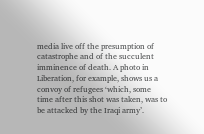media live off the presumption of catastrophe and of the succulent imminence of death. A photo in Liberation, for example, shows us a convoy of refugees ‘which, some time after this shot was taken, was to be attacked by the Iraqi army’.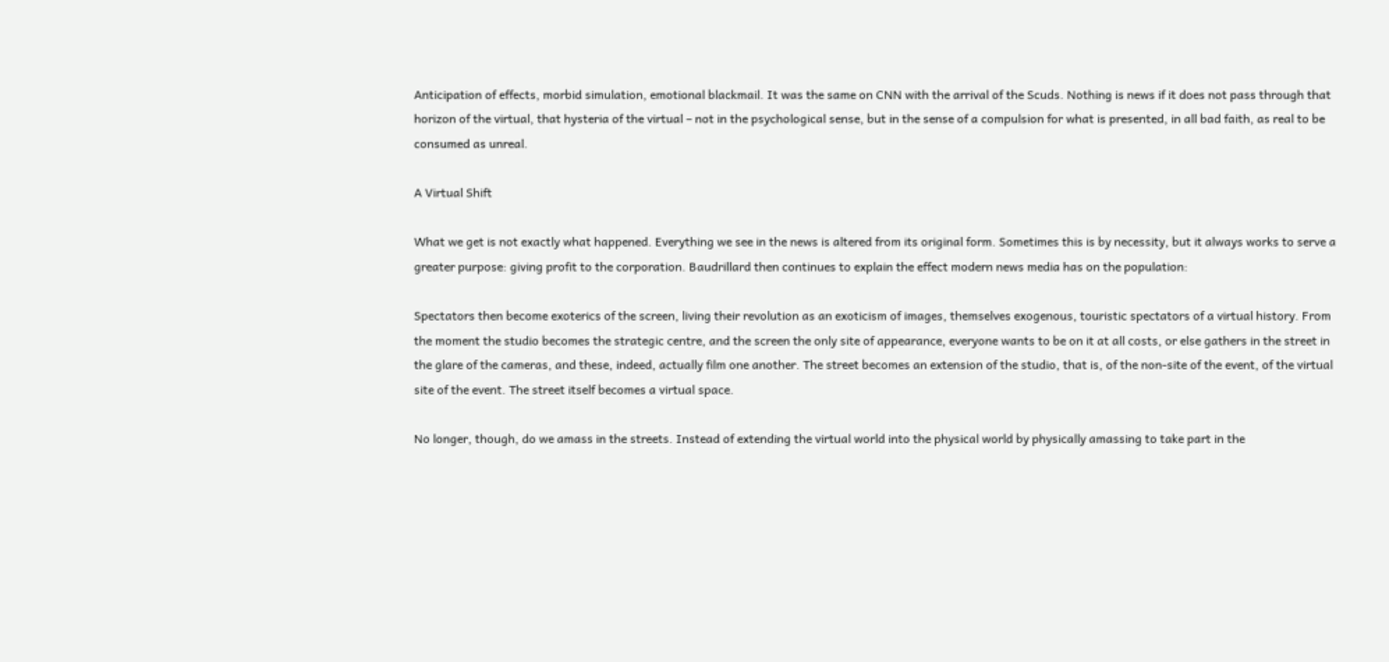Anticipation of effects, morbid simulation, emotional blackmail. It was the same on CNN with the arrival of the Scuds. Nothing is news if it does not pass through that horizon of the virtual, that hysteria of the virtual – not in the psychological sense, but in the sense of a compulsion for what is presented, in all bad faith, as real to be consumed as unreal.

A Virtual Shift

What we get is not exactly what happened. Everything we see in the news is altered from its original form. Sometimes this is by necessity, but it always works to serve a greater purpose: giving profit to the corporation. Baudrillard then continues to explain the effect modern news media has on the population:

Spectators then become exoterics of the screen, living their revolution as an exoticism of images, themselves exogenous, touristic spectators of a virtual history. From the moment the studio becomes the strategic centre, and the screen the only site of appearance, everyone wants to be on it at all costs, or else gathers in the street in the glare of the cameras, and these, indeed, actually film one another. The street becomes an extension of the studio, that is, of the non-site of the event, of the virtual site of the event. The street itself becomes a virtual space.

No longer, though, do we amass in the streets. Instead of extending the virtual world into the physical world by physically amassing to take part in the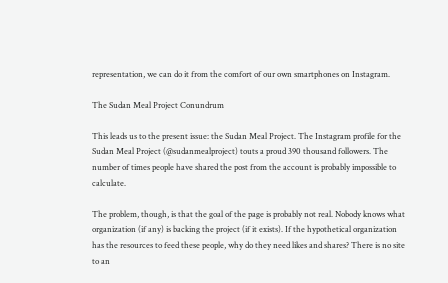representation, we can do it from the comfort of our own smartphones on Instagram.

The Sudan Meal Project Conundrum

This leads us to the present issue: the Sudan Meal Project. The Instagram profile for the Sudan Meal Project (@sudanmealproject) touts a proud 390 thousand followers. The number of times people have shared the post from the account is probably impossible to calculate.

The problem, though, is that the goal of the page is probably not real. Nobody knows what organization (if any) is backing the project (if it exists). If the hypothetical organization has the resources to feed these people, why do they need likes and shares? There is no site to an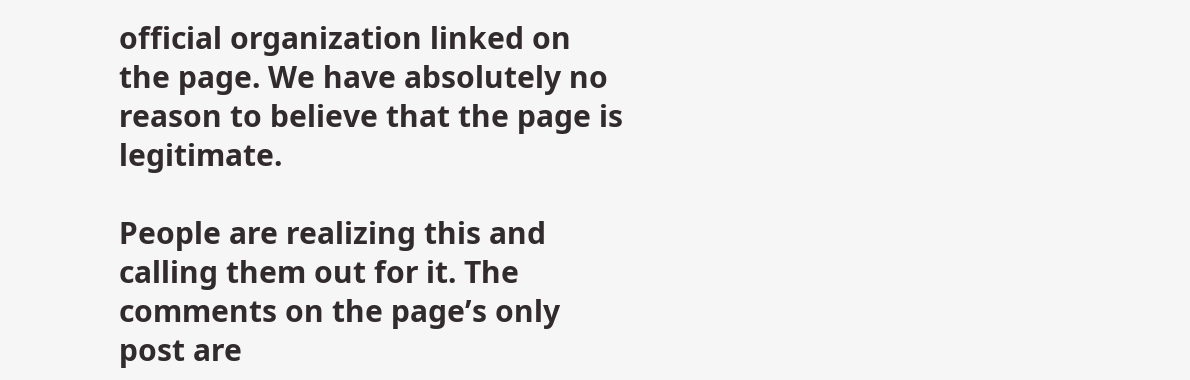official organization linked on the page. We have absolutely no reason to believe that the page is legitimate.

People are realizing this and calling them out for it. The comments on the page’s only post are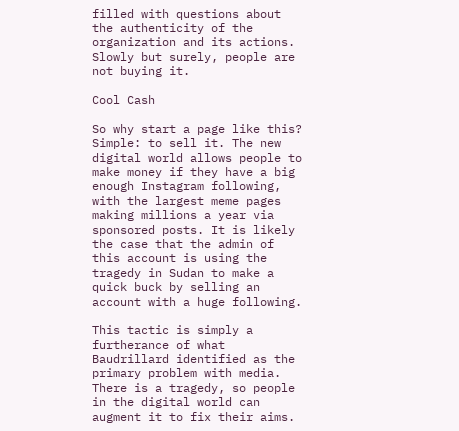filled with questions about the authenticity of the organization and its actions. Slowly but surely, people are not buying it.

Cool Cash

So why start a page like this? Simple: to sell it. The new digital world allows people to make money if they have a big enough Instagram following, with the largest meme pages making millions a year via sponsored posts. It is likely the case that the admin of this account is using the tragedy in Sudan to make a quick buck by selling an account with a huge following.

This tactic is simply a furtherance of what Baudrillard identified as the primary problem with media. There is a tragedy, so people in the digital world can augment it to fix their aims.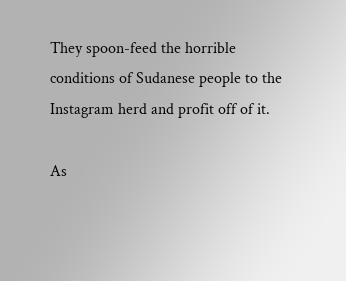They spoon-feed the horrible conditions of Sudanese people to the Instagram herd and profit off of it.

As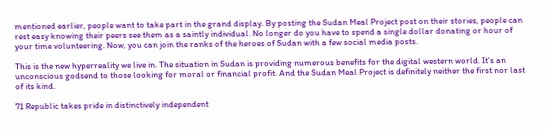mentioned earlier, people want to take part in the grand display. By posting the Sudan Meal Project post on their stories, people can rest easy knowing their peers see them as a saintly individual. No longer do you have to spend a single dollar donating or hour of your time volunteering. Now, you can join the ranks of the heroes of Sudan with a few social media posts.

This is the new hyperreality we live in. The situation in Sudan is providing numerous benefits for the digital western world. It’s an unconscious godsend to those looking for moral or financial profit. And the Sudan Meal Project is definitely neither the first nor last of its kind.

71 Republic takes pride in distinctively independent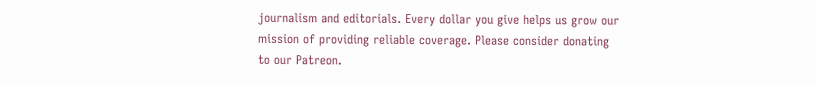journalism and editorials. Every dollar you give helps us grow our mission of providing reliable coverage. Please consider donating to our Patreon.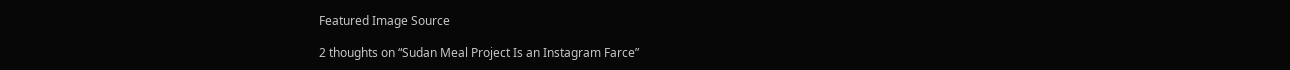Featured Image Source

2 thoughts on “Sudan Meal Project Is an Instagram Farce”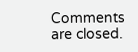Comments are closed.